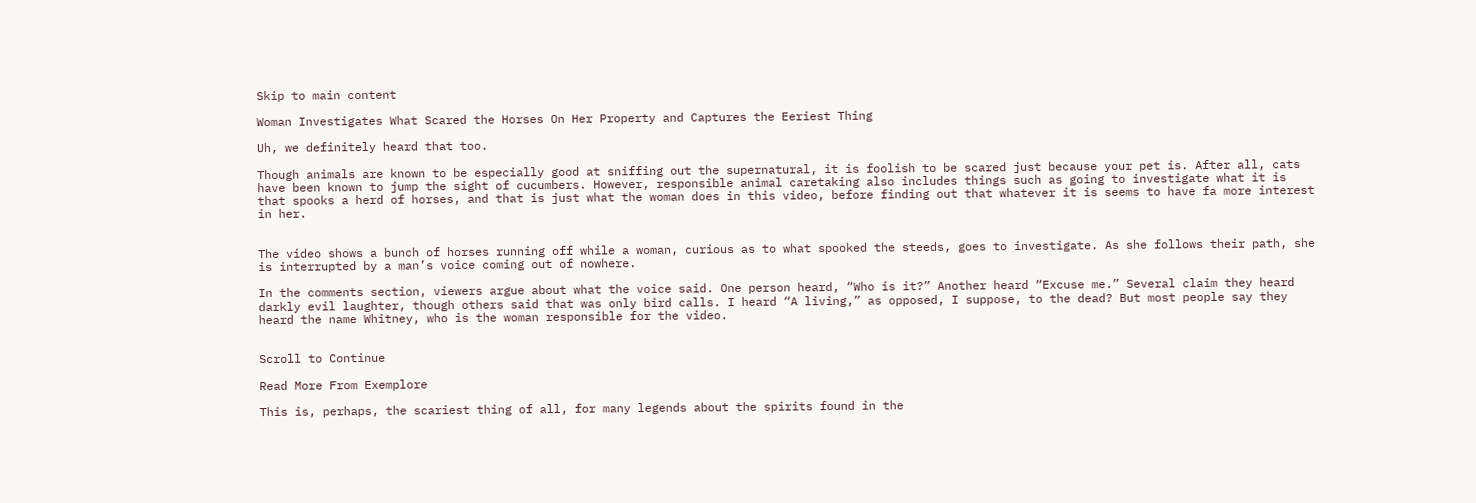Skip to main content

Woman Investigates What Scared the Horses On Her Property and Captures the Eeriest Thing

Uh, we definitely heard that too.

Though animals are known to be especially good at sniffing out the supernatural, it is foolish to be scared just because your pet is. After all, cats have been known to jump the sight of cucumbers. However, responsible animal caretaking also includes things such as going to investigate what it is that spooks a herd of horses, and that is just what the woman does in this video, before finding out that whatever it is seems to have fa more interest in her.


The video shows a bunch of horses running off while a woman, curious as to what spooked the steeds, goes to investigate. As she follows their path, she is interrupted by a man’s voice coming out of nowhere.

In the comments section, viewers argue about what the voice said. One person heard, “Who is it?” Another heard “Excuse me.” Several claim they heard darkly evil laughter, though others said that was only bird calls. I heard “A living,” as opposed, I suppose, to the dead? But most people say they heard the name Whitney, who is the woman responsible for the video.


Scroll to Continue

Read More From Exemplore

This is, perhaps, the scariest thing of all, for many legends about the spirits found in the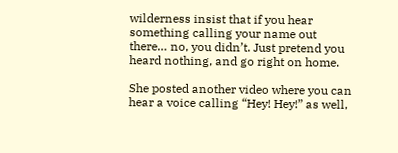wilderness insist that if you hear something calling your name out there… no, you didn’t. Just pretend you heard nothing, and go right on home.

She posted another video where you can hear a voice calling “Hey! Hey!” as well,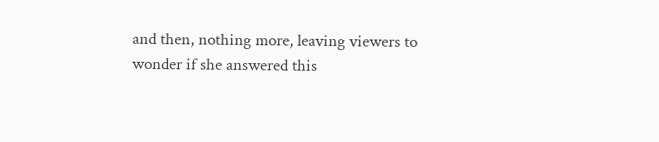and then, nothing more, leaving viewers to wonder if she answered this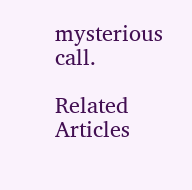mysterious call.

Related Articles